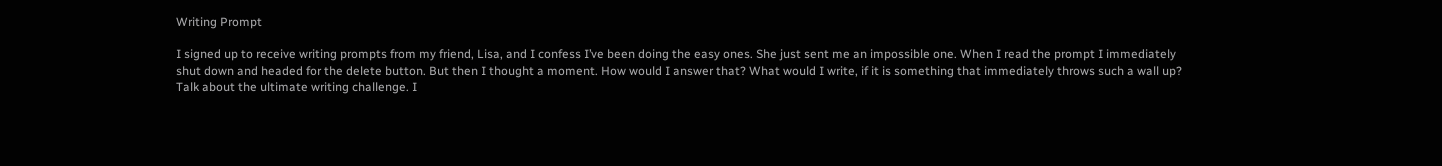Writing Prompt

I signed up to receive writing prompts from my friend, Lisa, and I confess I’ve been doing the easy ones. She just sent me an impossible one. When I read the prompt I immediately shut down and headed for the delete button. But then I thought a moment. How would I answer that? What would I write, if it is something that immediately throws such a wall up? Talk about the ultimate writing challenge. I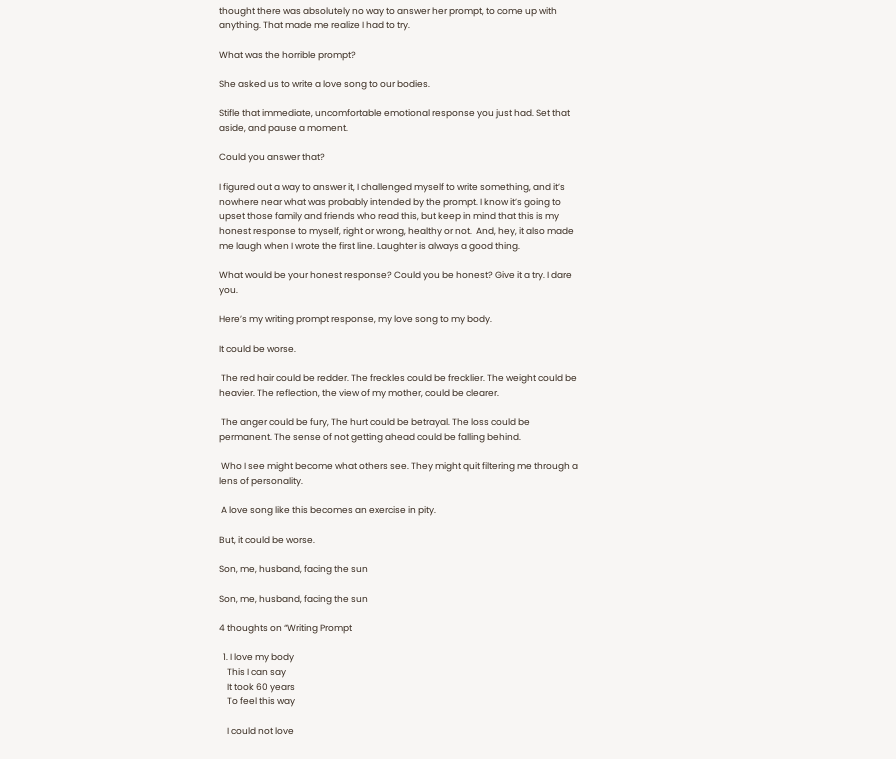thought there was absolutely no way to answer her prompt, to come up with anything. That made me realize I had to try.

What was the horrible prompt?

She asked us to write a love song to our bodies.

Stifle that immediate, uncomfortable emotional response you just had. Set that aside, and pause a moment.

Could you answer that?

I figured out a way to answer it, I challenged myself to write something, and it’s nowhere near what was probably intended by the prompt. I know it’s going to upset those family and friends who read this, but keep in mind that this is my honest response to myself, right or wrong, healthy or not.  And, hey, it also made me laugh when I wrote the first line. Laughter is always a good thing.

What would be your honest response? Could you be honest? Give it a try. I dare you.

Here’s my writing prompt response, my love song to my body.

It could be worse.

 The red hair could be redder. The freckles could be frecklier. The weight could be heavier. The reflection, the view of my mother, could be clearer.

 The anger could be fury, The hurt could be betrayal. The loss could be permanent. The sense of not getting ahead could be falling behind.

 Who I see might become what others see. They might quit filtering me through a lens of personality.

 A love song like this becomes an exercise in pity.

But, it could be worse.

Son, me, husband, facing the sun

Son, me, husband, facing the sun

4 thoughts on “Writing Prompt

  1. I love my body
    This I can say
    It took 60 years
    To feel this way

    I could not love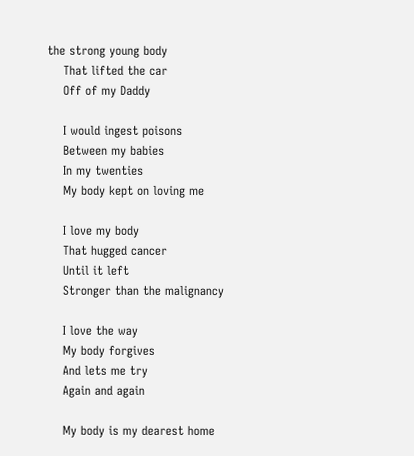the strong young body
    That lifted the car
    Off of my Daddy

    I would ingest poisons
    Between my babies
    In my twenties
    My body kept on loving me

    I love my body
    That hugged cancer
    Until it left
    Stronger than the malignancy

    I love the way
    My body forgives
    And lets me try
    Again and again

    My body is my dearest home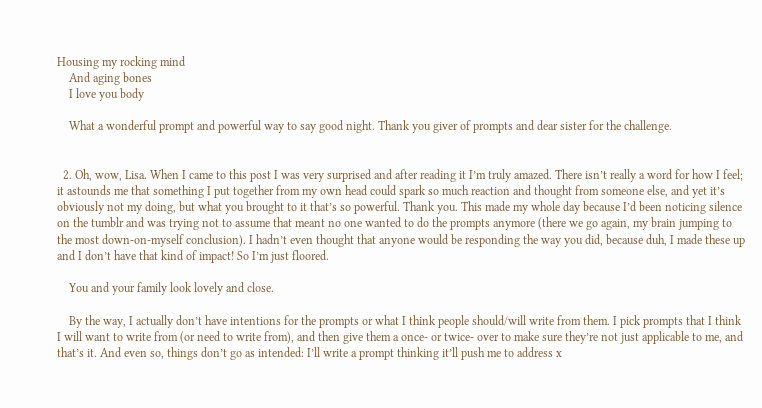Housing my rocking mind
    And aging bones
    I love you body

    What a wonderful prompt and powerful way to say good night. Thank you giver of prompts and dear sister for the challenge.


  2. Oh, wow, Lisa. When I came to this post I was very surprised and after reading it I’m truly amazed. There isn’t really a word for how I feel; it astounds me that something I put together from my own head could spark so much reaction and thought from someone else, and yet it’s obviously not my doing, but what you brought to it that’s so powerful. Thank you. This made my whole day because I’d been noticing silence on the tumblr and was trying not to assume that meant no one wanted to do the prompts anymore (there we go again, my brain jumping to the most down-on-myself conclusion). I hadn’t even thought that anyone would be responding the way you did, because duh, I made these up and I don’t have that kind of impact! So I’m just floored.

    You and your family look lovely and close.

    By the way, I actually don’t have intentions for the prompts or what I think people should/will write from them. I pick prompts that I think I will want to write from (or need to write from), and then give them a once- or twice- over to make sure they’re not just applicable to me, and that’s it. And even so, things don’t go as intended: I’ll write a prompt thinking it’ll push me to address x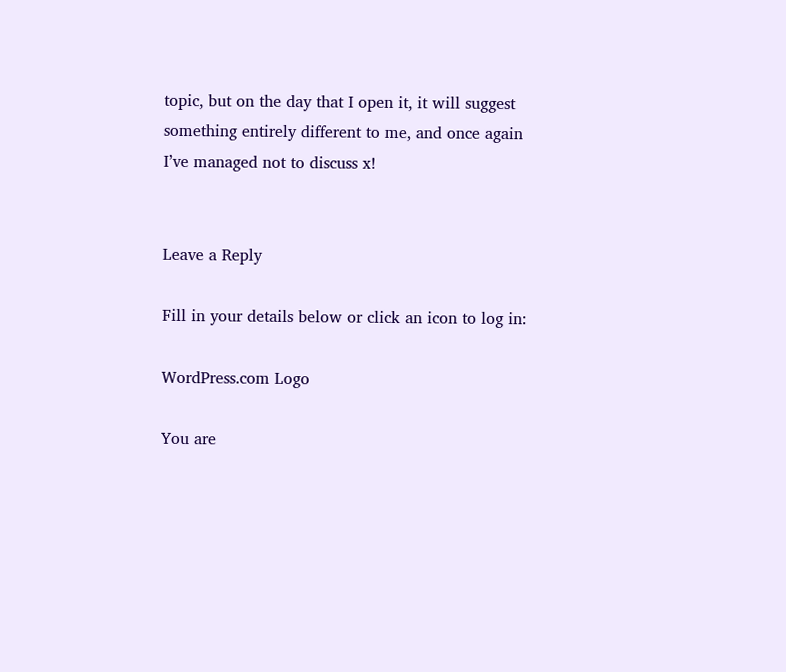topic, but on the day that I open it, it will suggest something entirely different to me, and once again I’ve managed not to discuss x!


Leave a Reply

Fill in your details below or click an icon to log in:

WordPress.com Logo

You are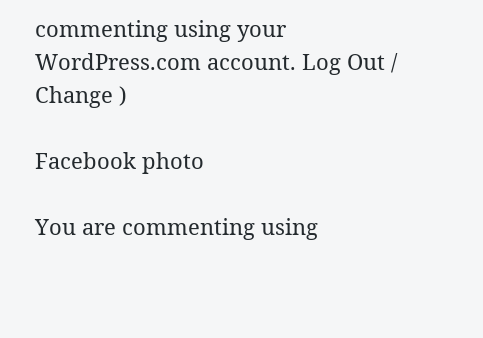commenting using your WordPress.com account. Log Out /  Change )

Facebook photo

You are commenting using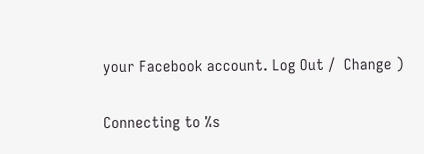your Facebook account. Log Out /  Change )

Connecting to %s